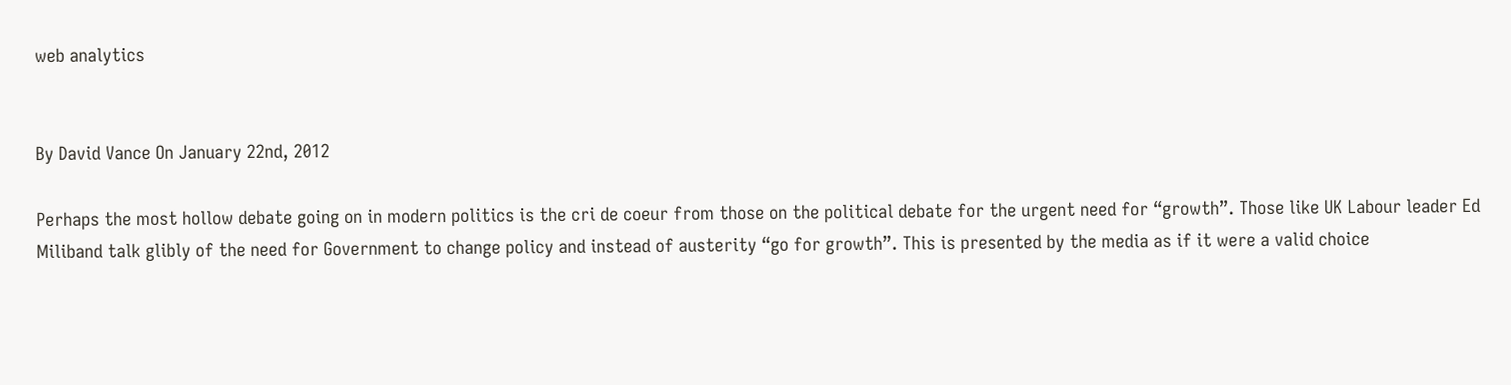web analytics


By David Vance On January 22nd, 2012

Perhaps the most hollow debate going on in modern politics is the cri de coeur from those on the political debate for the urgent need for “growth”. Those like UK Labour leader Ed Miliband talk glibly of the need for Government to change policy and instead of austerity “go for growth”. This is presented by the media as if it were a valid choice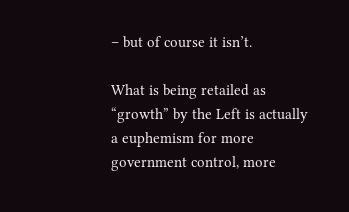– but of course it isn’t.

What is being retailed as “growth” by the Left is actually a euphemism for more government control, more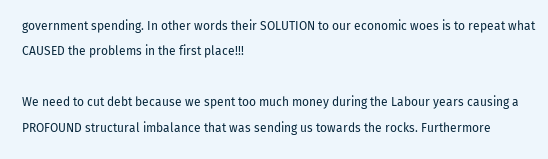government spending. In other words their SOLUTION to our economic woes is to repeat what CAUSED the problems in the first place!!!

We need to cut debt because we spent too much money during the Labour years causing a PROFOUND structural imbalance that was sending us towards the rocks. Furthermore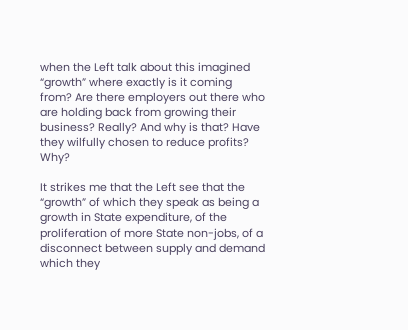when the Left talk about this imagined “growth” where exactly is it coming from? Are there employers out there who are holding back from growing their business? Really? And why is that? Have they wilfully chosen to reduce profits? Why?

It strikes me that the Left see that the “growth” of which they speak as being a growth in State expenditure, of the proliferation of more State non-jobs, of a disconnect between supply and demand which they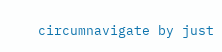circumnavigate by just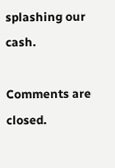splashing our cash.

Comments are closed.